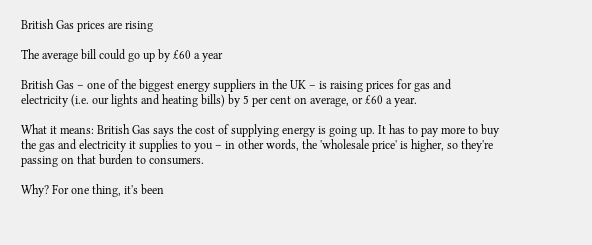British Gas prices are rising

The average bill could go up by £60 a year

British Gas – one of the biggest energy suppliers in the UK – is raising prices for gas and electricity (i.e. our lights and heating bills) by 5 per cent on average, or £60 a year.

What it means: British Gas says the cost of supplying energy is going up. It has to pay more to buy the gas and electricity it supplies to you – in other words, the 'wholesale price' is higher, so they're passing on that burden to consumers.

Why? For one thing, it's been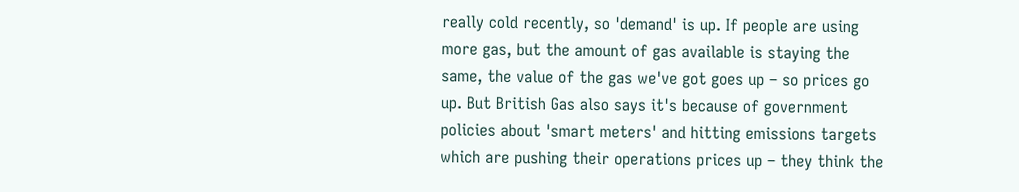really cold recently, so 'demand' is up. If people are using more gas, but the amount of gas available is staying the same, the value of the gas we've got goes up – so prices go up. But British Gas also says it's because of government policies about 'smart meters' and hitting emissions targets which are pushing their operations prices up – they think the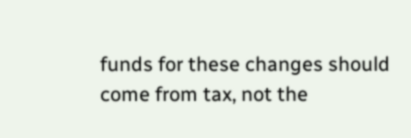funds for these changes should come from tax, not the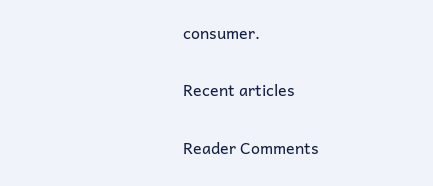consumer.

Recent articles

Reader Comments